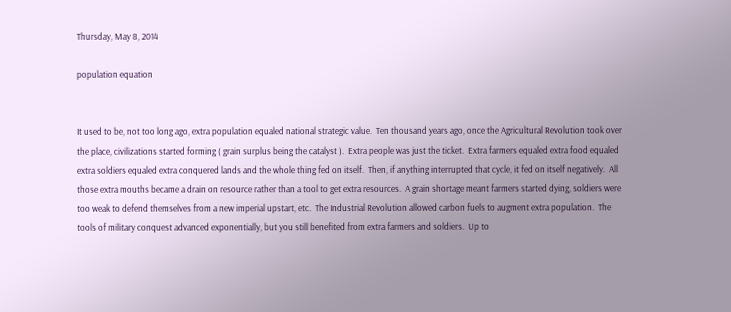Thursday, May 8, 2014

population equation


It used to be, not too long ago, extra population equaled national strategic value.  Ten thousand years ago, once the Agricultural Revolution took over the place, civilizations started forming ( grain surplus being the catalyst ).  Extra people was just the ticket.  Extra farmers equaled extra food equaled extra soldiers equaled extra conquered lands and the whole thing fed on itself.  Then, if anything interrupted that cycle, it fed on itself negatively.  All those extra mouths became a drain on resource rather than a tool to get extra resources.  A grain shortage meant farmers started dying, soldiers were too weak to defend themselves from a new imperial upstart, etc.  The Industrial Revolution allowed carbon fuels to augment extra population.  The tools of military conquest advanced exponentially, but you still benefited from extra farmers and soldiers.  Up to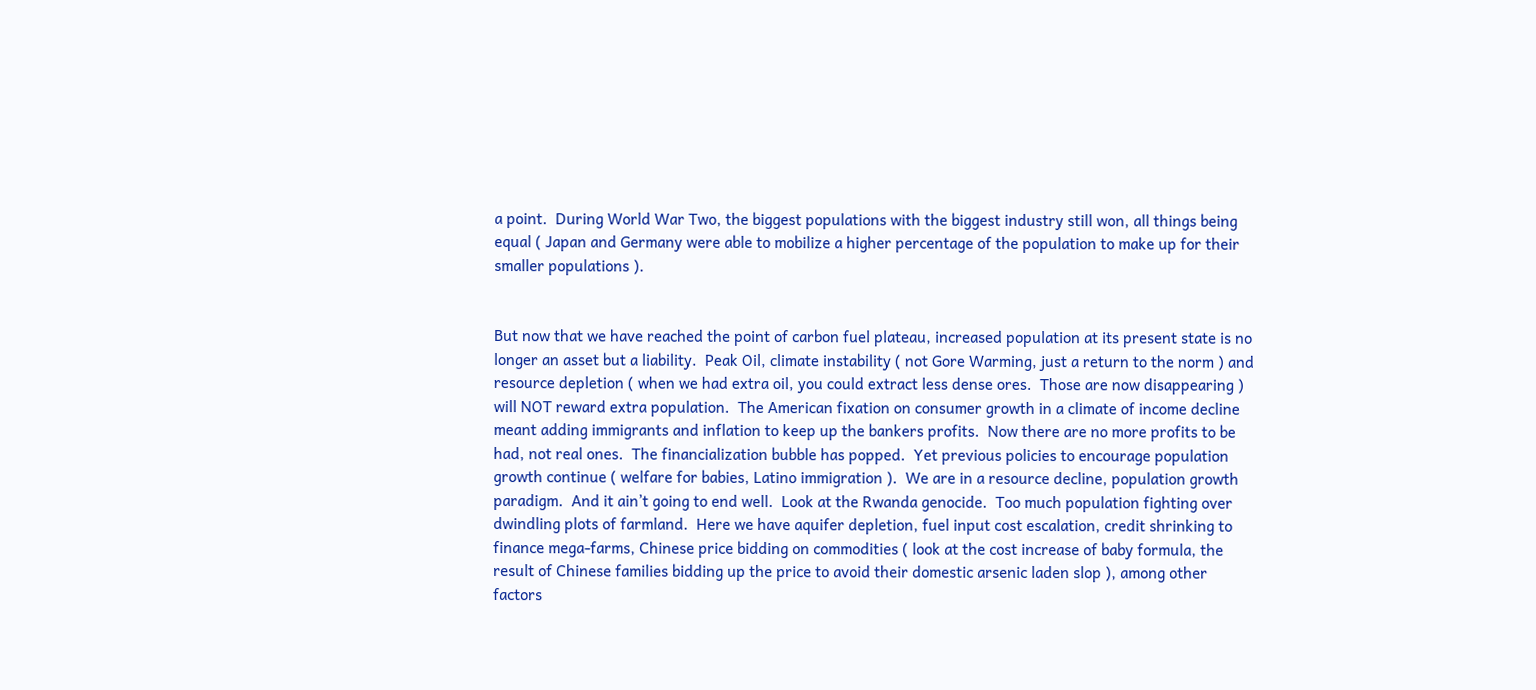a point.  During World War Two, the biggest populations with the biggest industry still won, all things being equal ( Japan and Germany were able to mobilize a higher percentage of the population to make up for their smaller populations ).


But now that we have reached the point of carbon fuel plateau, increased population at its present state is no longer an asset but a liability.  Peak Oil, climate instability ( not Gore Warming, just a return to the norm ) and resource depletion ( when we had extra oil, you could extract less dense ores.  Those are now disappearing ) will NOT reward extra population.  The American fixation on consumer growth in a climate of income decline meant adding immigrants and inflation to keep up the bankers profits.  Now there are no more profits to be had, not real ones.  The financialization bubble has popped.  Yet previous policies to encourage population growth continue ( welfare for babies, Latino immigration ).  We are in a resource decline, population growth paradigm.  And it ain’t going to end well.  Look at the Rwanda genocide.  Too much population fighting over dwindling plots of farmland.  Here we have aquifer depletion, fuel input cost escalation, credit shrinking to finance mega-farms, Chinese price bidding on commodities ( look at the cost increase of baby formula, the result of Chinese families bidding up the price to avoid their domestic arsenic laden slop ), among other factors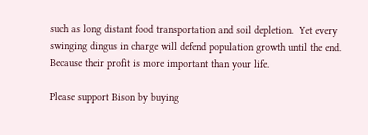such as long distant food transportation and soil depletion.  Yet every swinging dingus in charge will defend population growth until the end.  Because their profit is more important than your life.

Please support Bison by buying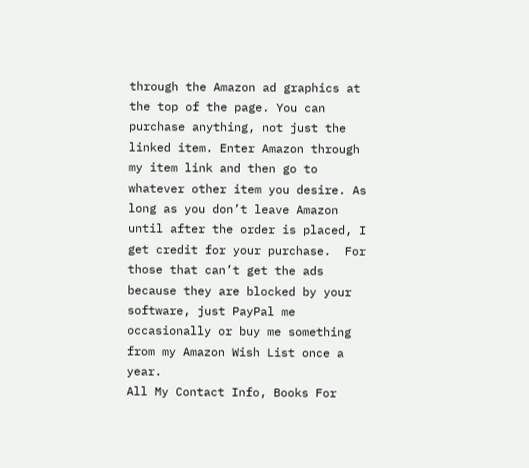through the Amazon ad graphics at the top of the page. You can purchase anything, not just the linked item. Enter Amazon through my item link and then go to whatever other item you desire. As long as you don’t leave Amazon until after the order is placed, I get credit for your purchase.  For those that can’t get the ads because they are blocked by your software, just PayPal me occasionally or buy me something from my Amazon Wish List once a year.
All My Contact Info, Books For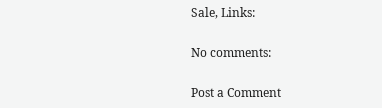Sale, Links:

No comments:

Post a Comment